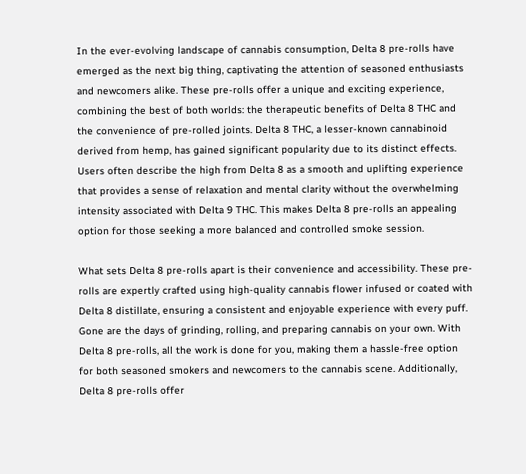In the ever-evolving landscape of cannabis consumption, Delta 8 pre-rolls have emerged as the next big thing, captivating the attention of seasoned enthusiasts and newcomers alike. These pre-rolls offer a unique and exciting experience, combining the best of both worlds: the therapeutic benefits of Delta 8 THC and the convenience of pre-rolled joints. Delta 8 THC, a lesser-known cannabinoid derived from hemp, has gained significant popularity due to its distinct effects. Users often describe the high from Delta 8 as a smooth and uplifting experience that provides a sense of relaxation and mental clarity without the overwhelming intensity associated with Delta 9 THC. This makes Delta 8 pre-rolls an appealing option for those seeking a more balanced and controlled smoke session.

What sets Delta 8 pre-rolls apart is their convenience and accessibility. These pre-rolls are expertly crafted using high-quality cannabis flower infused or coated with Delta 8 distillate, ensuring a consistent and enjoyable experience with every puff. Gone are the days of grinding, rolling, and preparing cannabis on your own. With Delta 8 pre-rolls, all the work is done for you, making them a hassle-free option for both seasoned smokers and newcomers to the cannabis scene. Additionally, Delta 8 pre-rolls offer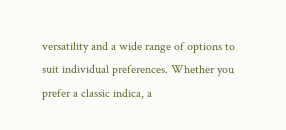versatility and a wide range of options to suit individual preferences. Whether you prefer a classic indica, a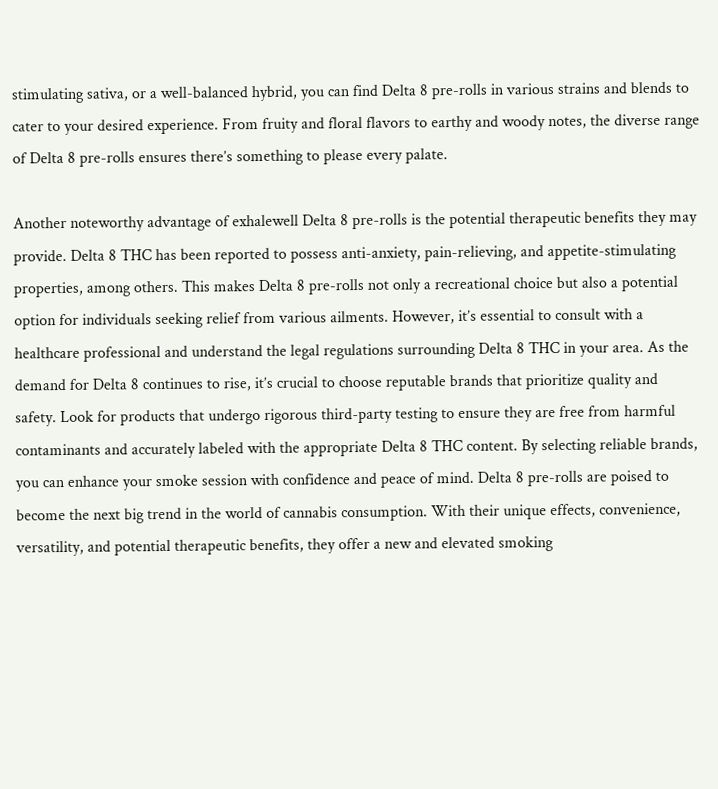stimulating sativa, or a well-balanced hybrid, you can find Delta 8 pre-rolls in various strains and blends to cater to your desired experience. From fruity and floral flavors to earthy and woody notes, the diverse range of Delta 8 pre-rolls ensures there’s something to please every palate.

Another noteworthy advantage of exhalewell Delta 8 pre-rolls is the potential therapeutic benefits they may provide. Delta 8 THC has been reported to possess anti-anxiety, pain-relieving, and appetite-stimulating properties, among others. This makes Delta 8 pre-rolls not only a recreational choice but also a potential option for individuals seeking relief from various ailments. However, it’s essential to consult with a healthcare professional and understand the legal regulations surrounding Delta 8 THC in your area. As the demand for Delta 8 continues to rise, it’s crucial to choose reputable brands that prioritize quality and safety. Look for products that undergo rigorous third-party testing to ensure they are free from harmful contaminants and accurately labeled with the appropriate Delta 8 THC content. By selecting reliable brands, you can enhance your smoke session with confidence and peace of mind. Delta 8 pre-rolls are poised to become the next big trend in the world of cannabis consumption. With their unique effects, convenience, versatility, and potential therapeutic benefits, they offer a new and elevated smoking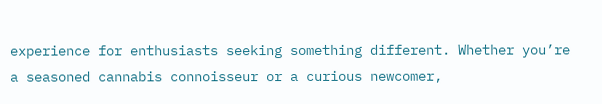experience for enthusiasts seeking something different. Whether you’re a seasoned cannabis connoisseur or a curious newcomer,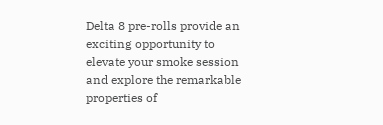Delta 8 pre-rolls provide an exciting opportunity to elevate your smoke session and explore the remarkable properties of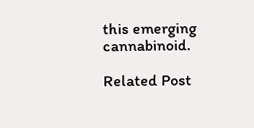this emerging cannabinoid.

Related Post